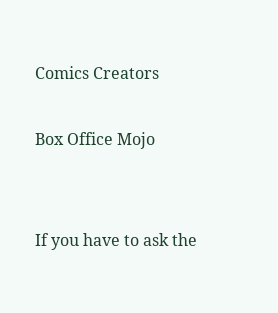Comics Creators

Box Office Mojo


If you have to ask the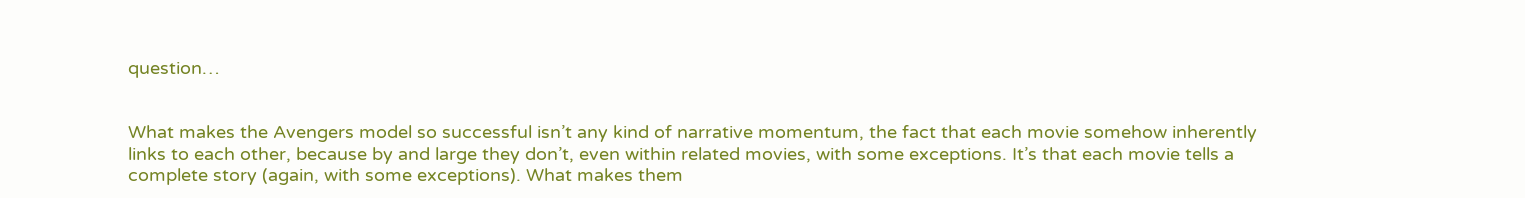question…


What makes the Avengers model so successful isn’t any kind of narrative momentum, the fact that each movie somehow inherently links to each other, because by and large they don’t, even within related movies, with some exceptions. It’s that each movie tells a complete story (again, with some exceptions). What makes them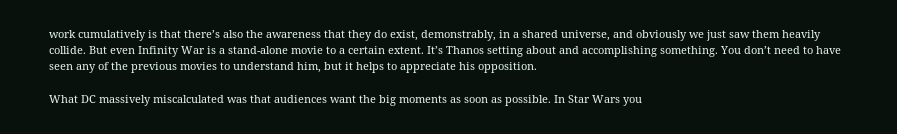work cumulatively is that there’s also the awareness that they do exist, demonstrably, in a shared universe, and obviously we just saw them heavily collide. But even Infinity War is a stand-alone movie to a certain extent. It’s Thanos setting about and accomplishing something. You don’t need to have seen any of the previous movies to understand him, but it helps to appreciate his opposition.

What DC massively miscalculated was that audiences want the big moments as soon as possible. In Star Wars you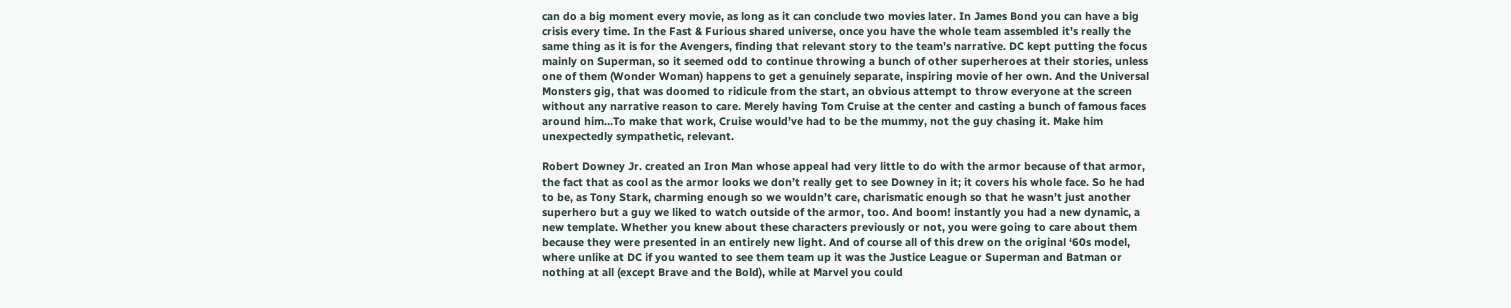can do a big moment every movie, as long as it can conclude two movies later. In James Bond you can have a big crisis every time. In the Fast & Furious shared universe, once you have the whole team assembled it’s really the same thing as it is for the Avengers, finding that relevant story to the team’s narrative. DC kept putting the focus mainly on Superman, so it seemed odd to continue throwing a bunch of other superheroes at their stories, unless one of them (Wonder Woman) happens to get a genuinely separate, inspiring movie of her own. And the Universal Monsters gig, that was doomed to ridicule from the start, an obvious attempt to throw everyone at the screen without any narrative reason to care. Merely having Tom Cruise at the center and casting a bunch of famous faces around him…To make that work, Cruise would’ve had to be the mummy, not the guy chasing it. Make him unexpectedly sympathetic, relevant.

Robert Downey Jr. created an Iron Man whose appeal had very little to do with the armor because of that armor, the fact that as cool as the armor looks we don’t really get to see Downey in it; it covers his whole face. So he had to be, as Tony Stark, charming enough so we wouldn’t care, charismatic enough so that he wasn’t just another superhero but a guy we liked to watch outside of the armor, too. And boom! instantly you had a new dynamic, a new template. Whether you knew about these characters previously or not, you were going to care about them because they were presented in an entirely new light. And of course all of this drew on the original ‘60s model, where unlike at DC if you wanted to see them team up it was the Justice League or Superman and Batman or nothing at all (except Brave and the Bold), while at Marvel you could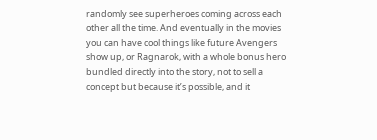randomly see superheroes coming across each other all the time. And eventually in the movies you can have cool things like future Avengers show up, or Ragnarok, with a whole bonus hero bundled directly into the story, not to sell a concept but because it’s possible, and it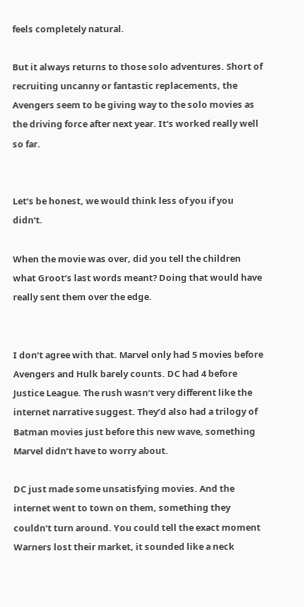feels completely natural.

But it always returns to those solo adventures. Short of recruiting uncanny or fantastic replacements, the Avengers seem to be giving way to the solo movies as the driving force after next year. It’s worked really well so far.


Let’s be honest, we would think less of you if you didn’t.

When the movie was over, did you tell the children what Groot’s last words meant? Doing that would have really sent them over the edge.


I don’t agree with that. Marvel only had 5 movies before Avengers and Hulk barely counts. DC had 4 before Justice League. The rush wasn’t very different like the internet narrative suggest. They’d also had a trilogy of Batman movies just before this new wave, something Marvel didn’t have to worry about.

DC just made some unsatisfying movies. And the internet went to town on them, something they couldn’t turn around. You could tell the exact moment Warners lost their market, it sounded like a neck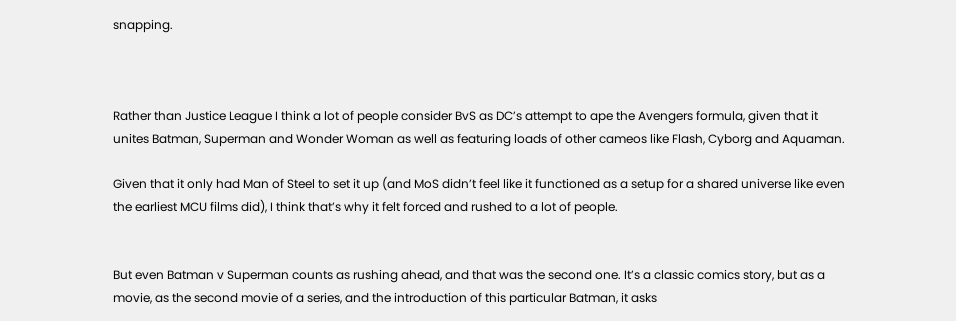snapping.



Rather than Justice League I think a lot of people consider BvS as DC’s attempt to ape the Avengers formula, given that it unites Batman, Superman and Wonder Woman as well as featuring loads of other cameos like Flash, Cyborg and Aquaman.

Given that it only had Man of Steel to set it up (and MoS didn’t feel like it functioned as a setup for a shared universe like even the earliest MCU films did), I think that’s why it felt forced and rushed to a lot of people.


But even Batman v Superman counts as rushing ahead, and that was the second one. It’s a classic comics story, but as a movie, as the second movie of a series, and the introduction of this particular Batman, it asks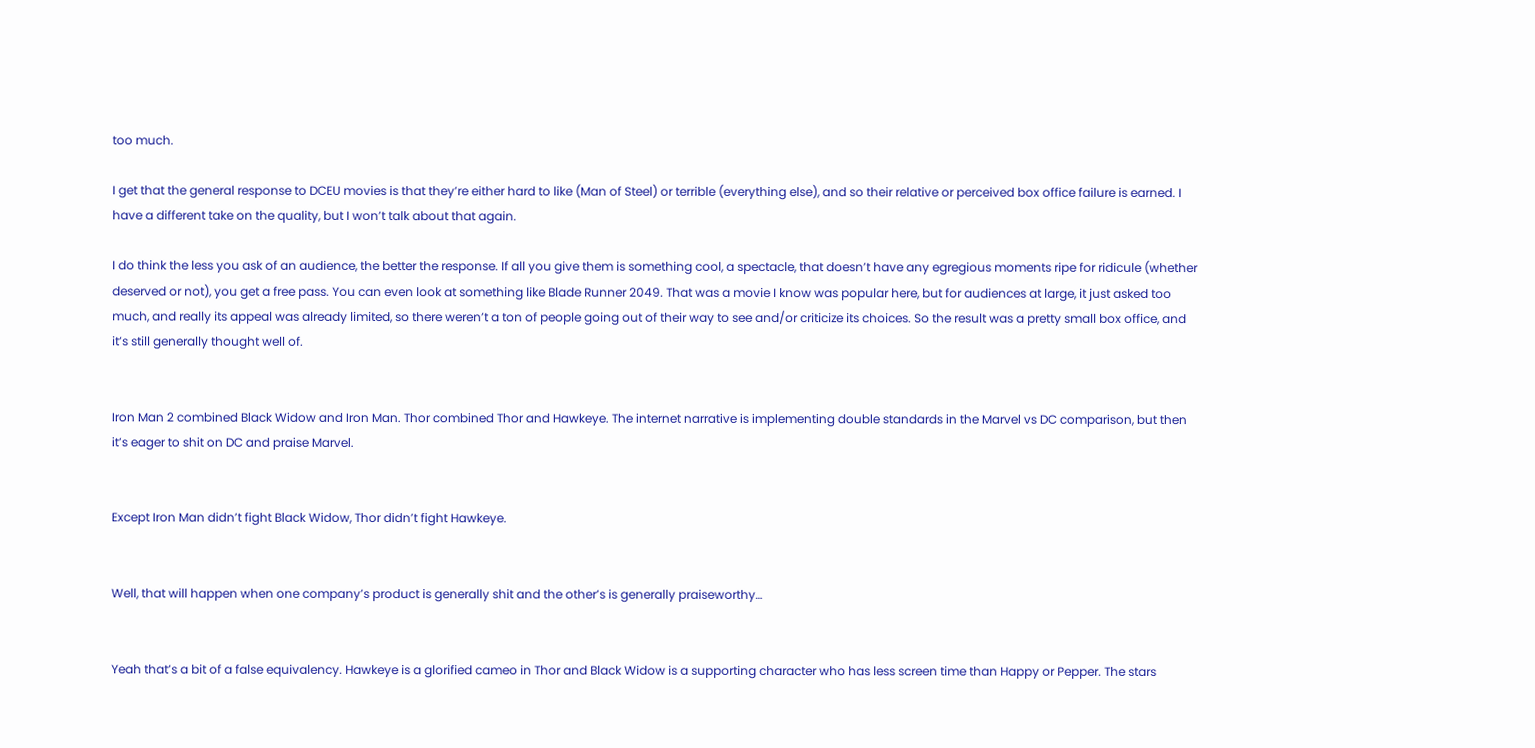too much.

I get that the general response to DCEU movies is that they’re either hard to like (Man of Steel) or terrible (everything else), and so their relative or perceived box office failure is earned. I have a different take on the quality, but I won’t talk about that again.

I do think the less you ask of an audience, the better the response. If all you give them is something cool, a spectacle, that doesn’t have any egregious moments ripe for ridicule (whether deserved or not), you get a free pass. You can even look at something like Blade Runner 2049. That was a movie I know was popular here, but for audiences at large, it just asked too much, and really its appeal was already limited, so there weren’t a ton of people going out of their way to see and/or criticize its choices. So the result was a pretty small box office, and it’s still generally thought well of.


Iron Man 2 combined Black Widow and Iron Man. Thor combined Thor and Hawkeye. The internet narrative is implementing double standards in the Marvel vs DC comparison, but then it’s eager to shit on DC and praise Marvel.


Except Iron Man didn’t fight Black Widow, Thor didn’t fight Hawkeye.


Well, that will happen when one company’s product is generally shit and the other’s is generally praiseworthy…


Yeah that’s a bit of a false equivalency. Hawkeye is a glorified cameo in Thor and Black Widow is a supporting character who has less screen time than Happy or Pepper. The stars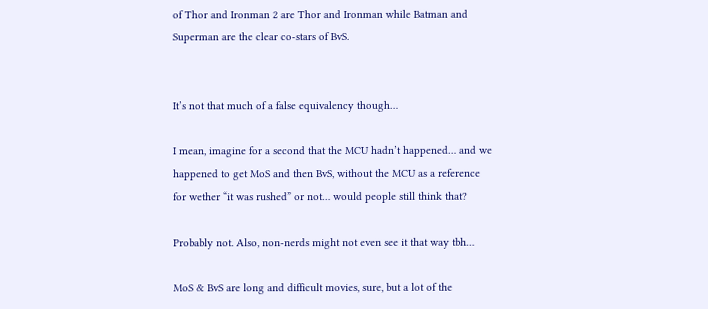of Thor and Ironman 2 are Thor and Ironman while Batman and Superman are the clear co-stars of BvS.


It’s not that much of a false equivalency though…

I mean, imagine for a second that the MCU hadn’t happened… and we happened to get MoS and then BvS, without the MCU as a reference for wether “it was rushed” or not… would people still think that?

Probably not. Also, non-nerds might not even see it that way tbh…

MoS & BvS are long and difficult movies, sure, but a lot of the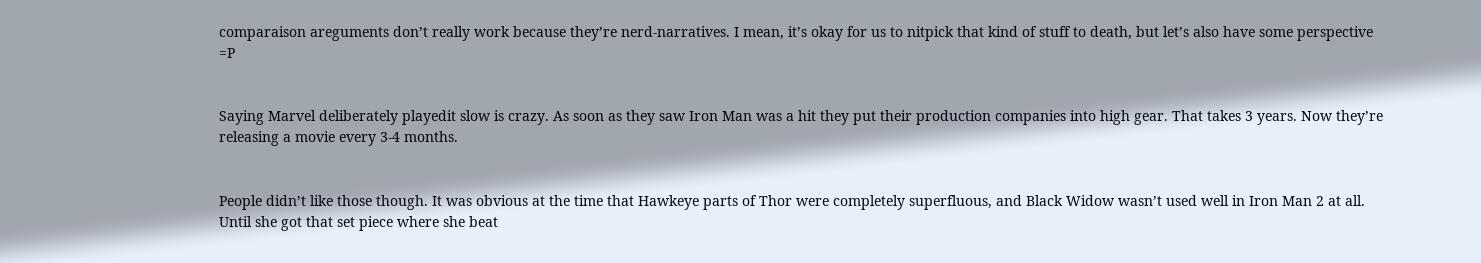comparaison areguments don’t really work because they’re nerd-narratives. I mean, it’s okay for us to nitpick that kind of stuff to death, but let’s also have some perspective =P


Saying Marvel deliberately playedit slow is crazy. As soon as they saw Iron Man was a hit they put their production companies into high gear. That takes 3 years. Now they’re releasing a movie every 3-4 months.


People didn’t like those though. It was obvious at the time that Hawkeye parts of Thor were completely superfluous, and Black Widow wasn’t used well in Iron Man 2 at all. Until she got that set piece where she beat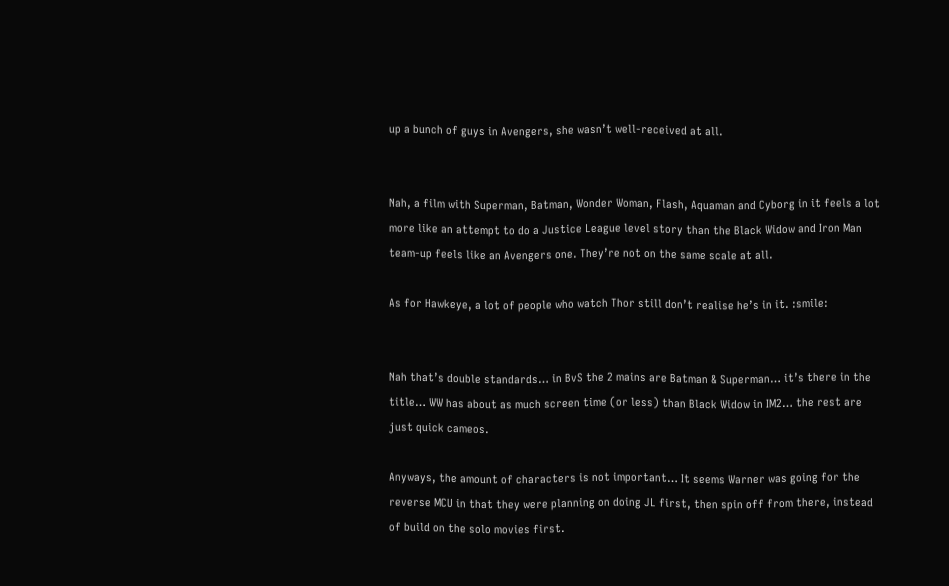up a bunch of guys in Avengers, she wasn’t well-received at all.


Nah, a film with Superman, Batman, Wonder Woman, Flash, Aquaman and Cyborg in it feels a lot more like an attempt to do a Justice League level story than the Black Widow and Iron Man team-up feels like an Avengers one. They’re not on the same scale at all.

As for Hawkeye, a lot of people who watch Thor still don’t realise he’s in it. :smile:


Nah that’s double standards… in BvS the 2 mains are Batman & Superman… it’s there in the title… WW has about as much screen time (or less) than Black Widow in IM2… the rest are just quick cameos.

Anyways, the amount of characters is not important… It seems Warner was going for the reverse MCU in that they were planning on doing JL first, then spin off from there, instead of build on the solo movies first.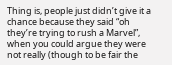Thing is, people just didn’t give it a chance because they said “oh they’re trying to rush a Marvel”, when you could argue they were not really (though to be fair the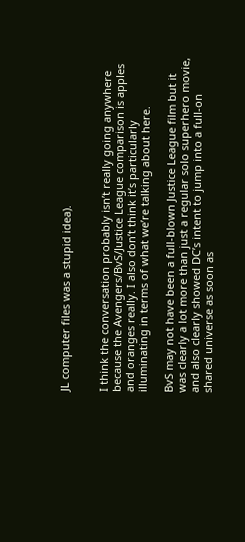JL computer files was a stupid idea).


I think the conversation probably isn’t really going anywhere because the Avengers/BvS/Justice League comparison is apples and oranges really. I also don’t think it’s particularly illuminating in terms of what we’re talking about here.

BvS may not have been a full-blown Justice League film but it was clearly a lot more than just a regular solo superhero movie, and also clearly showed DC’s intent to jump into a full-on shared universe as soon as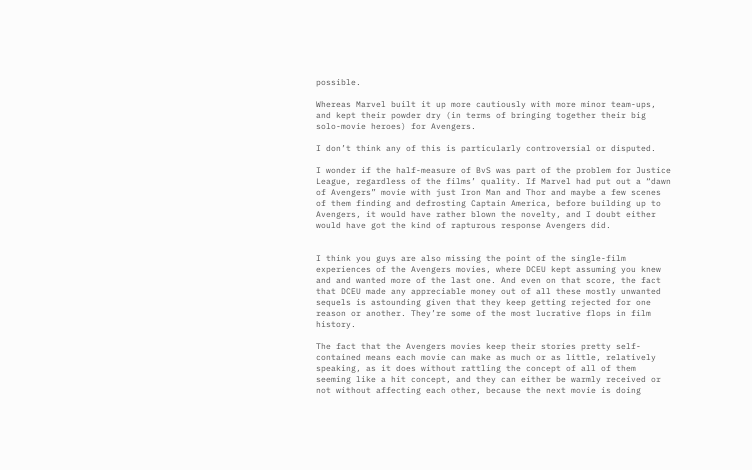possible.

Whereas Marvel built it up more cautiously with more minor team-ups, and kept their powder dry (in terms of bringing together their big solo-movie heroes) for Avengers.

I don’t think any of this is particularly controversial or disputed.

I wonder if the half-measure of BvS was part of the problem for Justice League, regardless of the films’ quality. If Marvel had put out a “dawn of Avengers” movie with just Iron Man and Thor and maybe a few scenes of them finding and defrosting Captain America, before building up to Avengers, it would have rather blown the novelty, and I doubt either would have got the kind of rapturous response Avengers did.


I think you guys are also missing the point of the single-film experiences of the Avengers movies, where DCEU kept assuming you knew and and wanted more of the last one. And even on that score, the fact that DCEU made any appreciable money out of all these mostly unwanted sequels is astounding given that they keep getting rejected for one reason or another. They’re some of the most lucrative flops in film history.

The fact that the Avengers movies keep their stories pretty self-contained means each movie can make as much or as little, relatively speaking, as it does without rattling the concept of all of them seeming like a hit concept, and they can either be warmly received or not without affecting each other, because the next movie is doing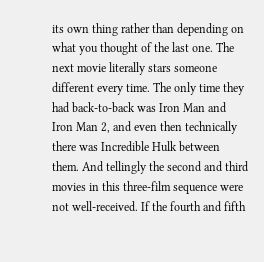its own thing rather than depending on what you thought of the last one. The next movie literally stars someone different every time. The only time they had back-to-back was Iron Man and Iron Man 2, and even then technically there was Incredible Hulk between them. And tellingly the second and third movies in this three-film sequence were not well-received. If the fourth and fifth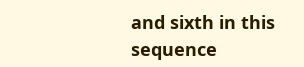and sixth in this sequence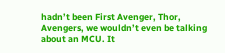hadn’t been First Avenger, Thor, Avengers, we wouldn’t even be talking about an MCU. It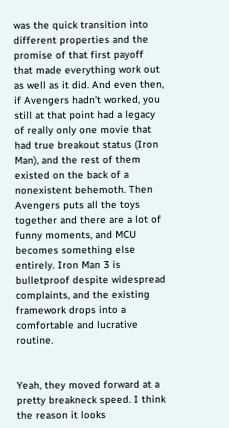was the quick transition into different properties and the promise of that first payoff that made everything work out as well as it did. And even then, if Avengers hadn’t worked, you still at that point had a legacy of really only one movie that had true breakout status (Iron Man), and the rest of them existed on the back of a nonexistent behemoth. Then Avengers puts all the toys together and there are a lot of funny moments, and MCU becomes something else entirely. Iron Man 3 is bulletproof despite widespread complaints, and the existing framework drops into a comfortable and lucrative routine.


Yeah, they moved forward at a pretty breakneck speed. I think the reason it looks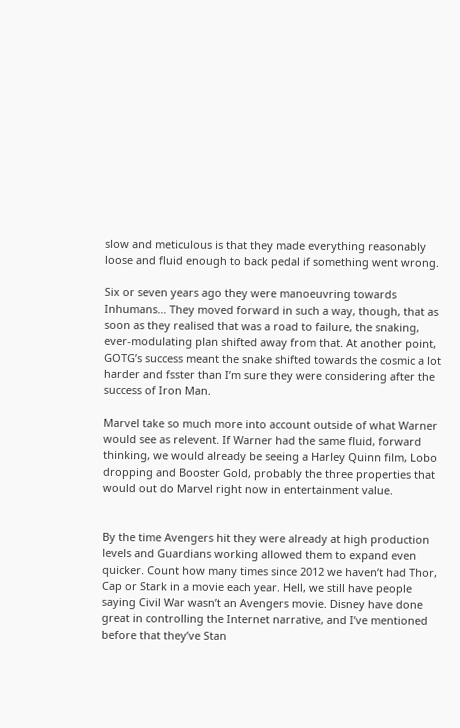slow and meticulous is that they made everything reasonably loose and fluid enough to back pedal if something went wrong.

Six or seven years ago they were manoeuvring towards Inhumans… They moved forward in such a way, though, that as soon as they realised that was a road to failure, the snaking, ever-modulating plan shifted away from that. At another point, GOTG’s success meant the snake shifted towards the cosmic a lot harder and fsster than I’m sure they were considering after the success of Iron Man.

Marvel take so much more into account outside of what Warner would see as relevent. If Warner had the same fluid, forward thinking, we would already be seeing a Harley Quinn film, Lobo dropping and Booster Gold, probably the three properties that would out do Marvel right now in entertainment value.


By the time Avengers hit they were already at high production levels and Guardians working allowed them to expand even quicker. Count how many times since 2012 we haven’t had Thor, Cap or Stark in a movie each year. Hell, we still have people saying Civil War wasn’t an Avengers movie. Disney have done great in controlling the Internet narrative, and I’ve mentioned before that they’ve Stan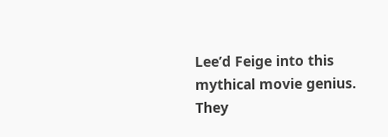Lee’d Feige into this mythical movie genius. They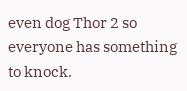even dog Thor 2 so everyone has something to knock.